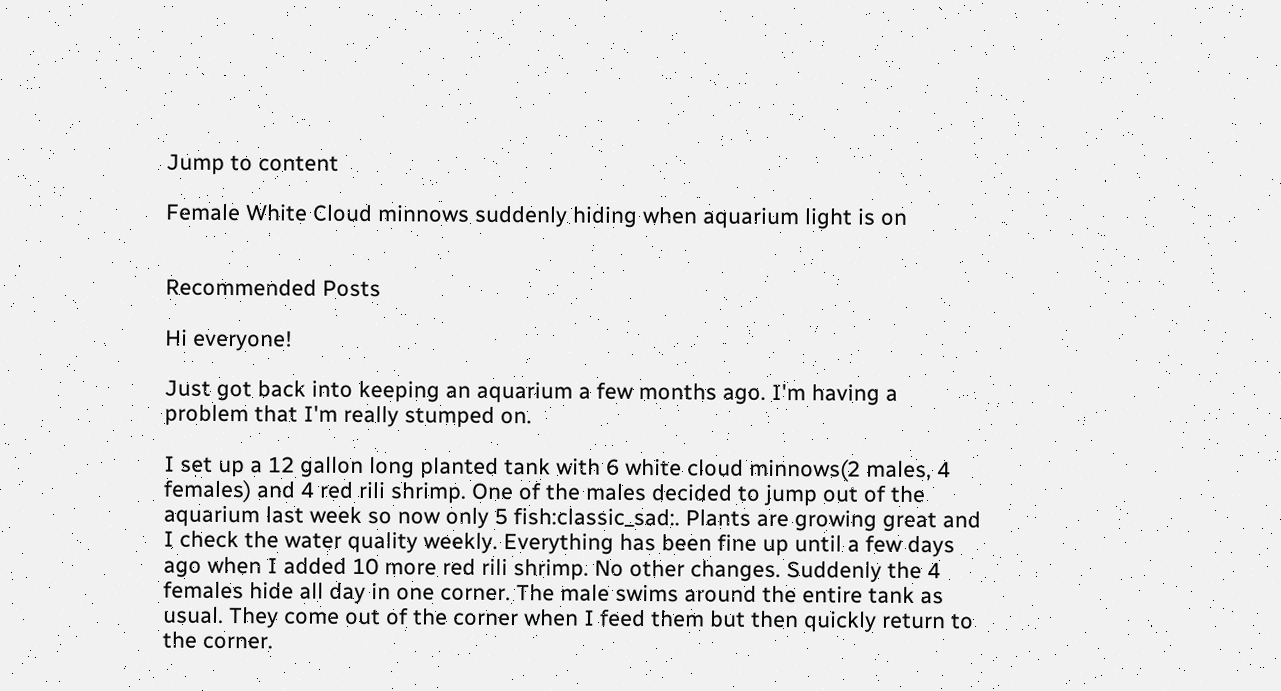Jump to content

Female White Cloud minnows suddenly hiding when aquarium light is on


Recommended Posts

Hi everyone!

Just got back into keeping an aquarium a few months ago. I'm having a problem that I'm really stumped on.

I set up a 12 gallon long planted tank with 6 white cloud minnows(2 males, 4 females) and 4 red rili shrimp. One of the males decided to jump out of the aquarium last week so now only 5 fish:classic_sad:. Plants are growing great and I check the water quality weekly. Everything has been fine up until a few days ago when I added 10 more red rili shrimp. No other changes. Suddenly the 4 females hide all day in one corner. The male swims around the entire tank as usual. They come out of the corner when I feed them but then quickly return to the corner.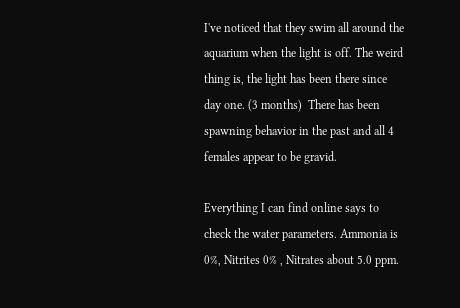I've noticed that they swim all around the aquarium when the light is off. The weird thing is, the light has been there since day one. (3 months)  There has been spawning behavior in the past and all 4 females appear to be gravid.

Everything I can find online says to check the water parameters. Ammonia is 0%, Nitrites 0% , Nitrates about 5.0 ppm.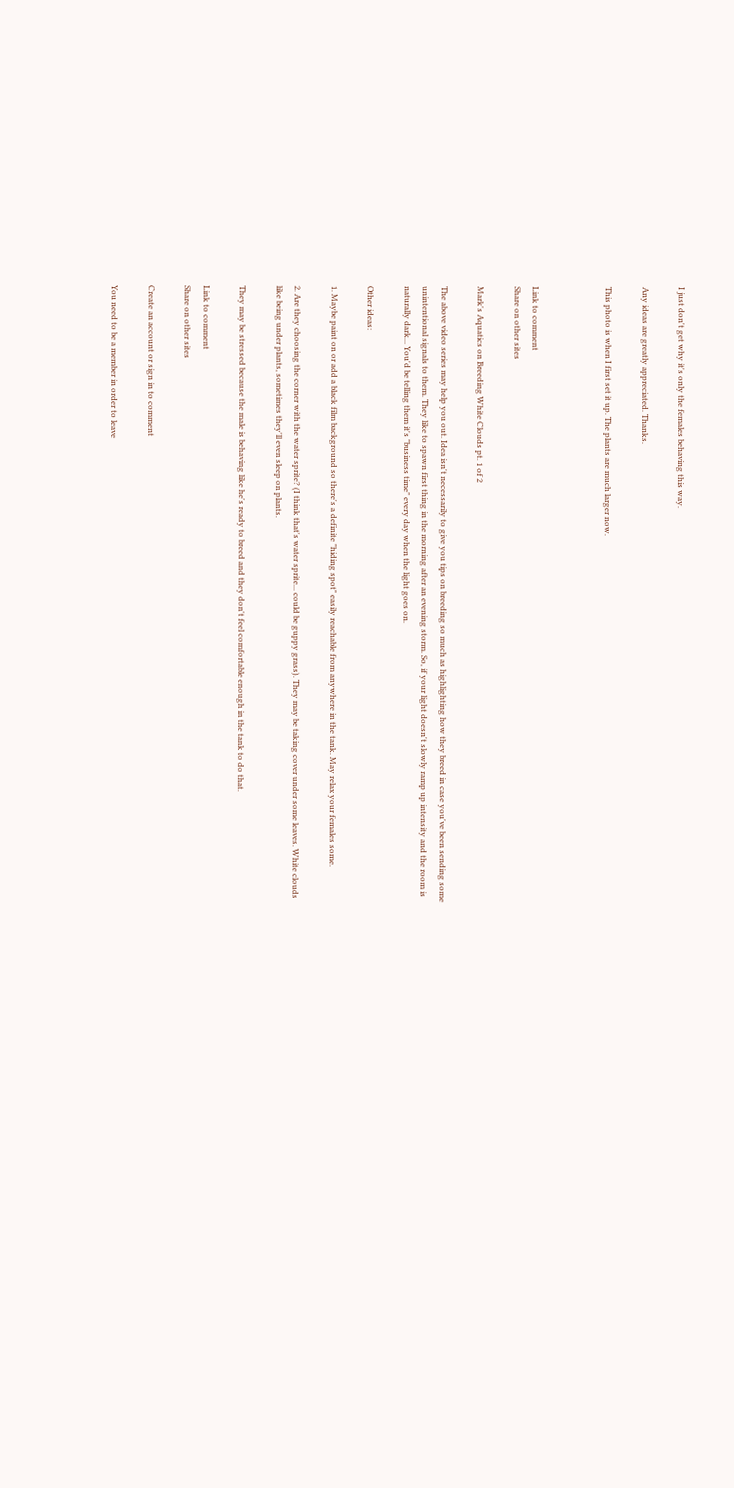I just don't get why it's only the females behaving this way.

Any ideas are greatly appreciated. Thanks.

This photo is when I first set it up. The plants are much larger now.



Link to comment
Share on other sites

Mark's Aquatics on Breeding White Clouds pt. 1 of 2

The above video series may help you out. Idea isn't necessarily to give you tips on breeding so much as highlighting how they breed in case you've been sending some unintentional signals to them. They like to spawn first thing in the morning after an evening storm. So, if your light doesn't slowly ramp up intensity and the room is naturally dark... You'd be telling them it's "business time" every day when the light goes on.

Other ideas:

1. Maybe paint on or add a black film background so there's a definite "hiding spot" easily reachable from anywhere in the tank. May relax your females some.

2. Are they choosing the corner with the water sprite? (I think that's water sprite... could be guppy grass). They may be taking cover under some leaves. White clouds like being under plants, sometimes they'll even sleep on plants.

They may be stressed because the male is behaving like he's ready to breed and they don't feel comfortable enough in the tank to do that.

Link to comment
Share on other sites

Create an account or sign in to comment

You need to be a member in order to leave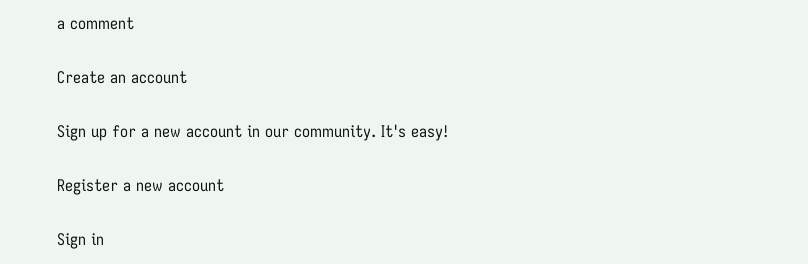a comment

Create an account

Sign up for a new account in our community. It's easy!

Register a new account

Sign in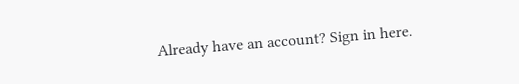Already have an account? Sign in here.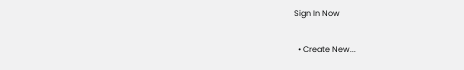Sign In Now

  • Create New...